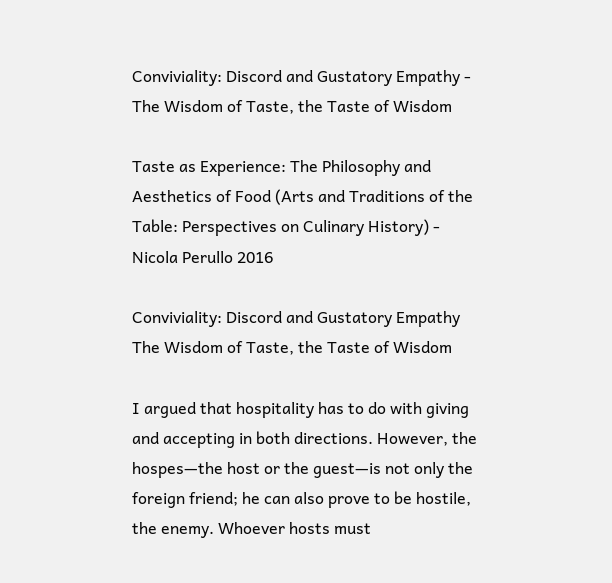Conviviality: Discord and Gustatory Empathy - The Wisdom of Taste, the Taste of Wisdom

Taste as Experience: The Philosophy and Aesthetics of Food (Arts and Traditions of the Table: Perspectives on Culinary History) - Nicola Perullo 2016

Conviviality: Discord and Gustatory Empathy
The Wisdom of Taste, the Taste of Wisdom

I argued that hospitality has to do with giving and accepting in both directions. However, the hospes—the host or the guest—is not only the foreign friend; he can also prove to be hostile, the enemy. Whoever hosts must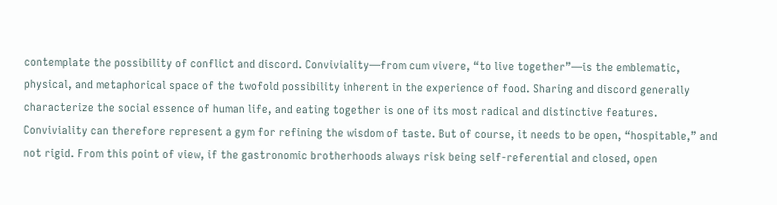contemplate the possibility of conflict and discord. Conviviality—from cum vivere, “to live together”—is the emblematic, physical, and metaphorical space of the twofold possibility inherent in the experience of food. Sharing and discord generally characterize the social essence of human life, and eating together is one of its most radical and distinctive features. Conviviality can therefore represent a gym for refining the wisdom of taste. But of course, it needs to be open, “hospitable,” and not rigid. From this point of view, if the gastronomic brotherhoods always risk being self-referential and closed, open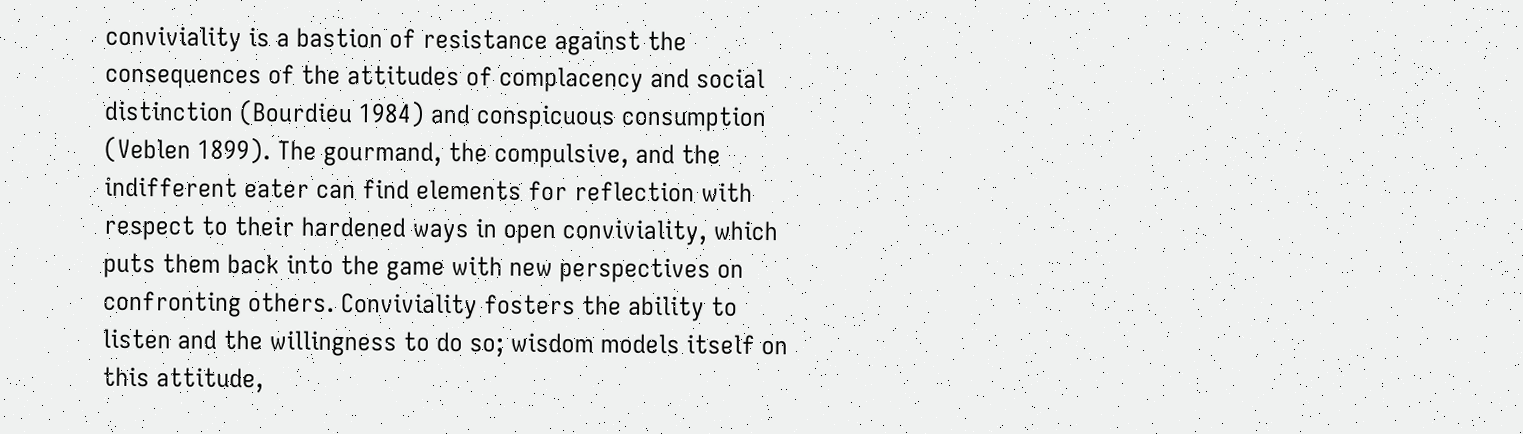conviviality is a bastion of resistance against the consequences of the attitudes of complacency and social distinction (Bourdieu 1984) and conspicuous consumption (Veblen 1899). The gourmand, the compulsive, and the indifferent eater can find elements for reflection with respect to their hardened ways in open conviviality, which puts them back into the game with new perspectives on confronting others. Conviviality fosters the ability to listen and the willingness to do so; wisdom models itself on this attitude,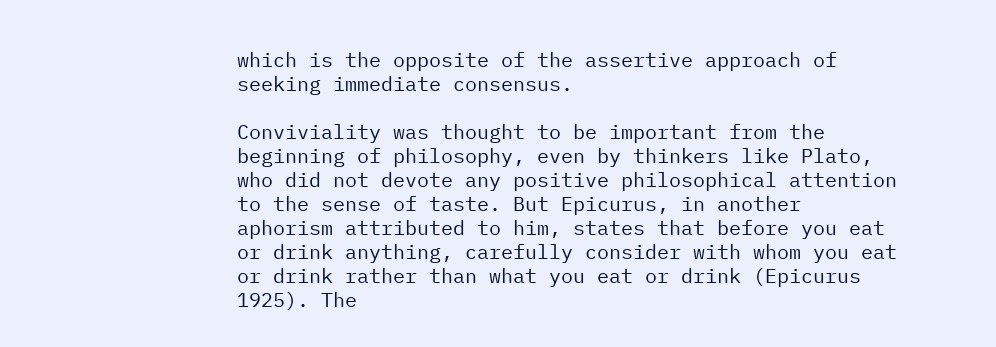which is the opposite of the assertive approach of seeking immediate consensus.

Conviviality was thought to be important from the beginning of philosophy, even by thinkers like Plato, who did not devote any positive philosophical attention to the sense of taste. But Epicurus, in another aphorism attributed to him, states that before you eat or drink anything, carefully consider with whom you eat or drink rather than what you eat or drink (Epicurus 1925). The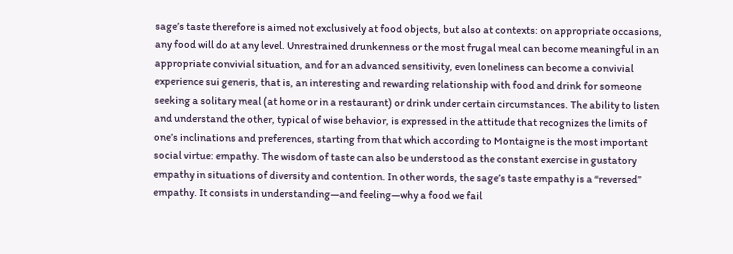sage’s taste therefore is aimed not exclusively at food objects, but also at contexts: on appropriate occasions, any food will do at any level. Unrestrained drunkenness or the most frugal meal can become meaningful in an appropriate convivial situation, and for an advanced sensitivity, even loneliness can become a convivial experience sui generis, that is, an interesting and rewarding relationship with food and drink for someone seeking a solitary meal (at home or in a restaurant) or drink under certain circumstances. The ability to listen and understand the other, typical of wise behavior, is expressed in the attitude that recognizes the limits of one’s inclinations and preferences, starting from that which according to Montaigne is the most important social virtue: empathy. The wisdom of taste can also be understood as the constant exercise in gustatory empathy in situations of diversity and contention. In other words, the sage’s taste empathy is a “reversed” empathy. It consists in understanding—and feeling—why a food we fail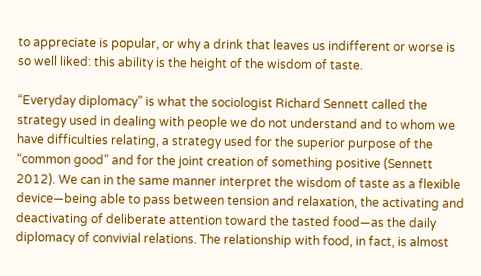to appreciate is popular, or why a drink that leaves us indifferent or worse is so well liked: this ability is the height of the wisdom of taste.

“Everyday diplomacy” is what the sociologist Richard Sennett called the strategy used in dealing with people we do not understand and to whom we have difficulties relating, a strategy used for the superior purpose of the “common good” and for the joint creation of something positive (Sennett 2012). We can in the same manner interpret the wisdom of taste as a flexible device—being able to pass between tension and relaxation, the activating and deactivating of deliberate attention toward the tasted food—as the daily diplomacy of convivial relations. The relationship with food, in fact, is almost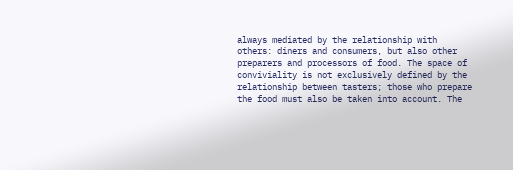always mediated by the relationship with others: diners and consumers, but also other preparers and processors of food. The space of conviviality is not exclusively defined by the relationship between tasters; those who prepare the food must also be taken into account. The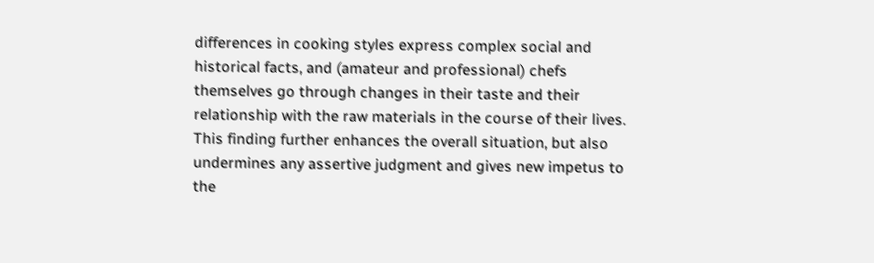differences in cooking styles express complex social and historical facts, and (amateur and professional) chefs themselves go through changes in their taste and their relationship with the raw materials in the course of their lives. This finding further enhances the overall situation, but also undermines any assertive judgment and gives new impetus to the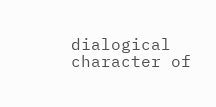dialogical character of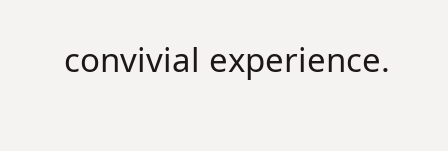convivial experience.